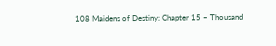108 Maidens of Destiny: Chapter 15 – Thousand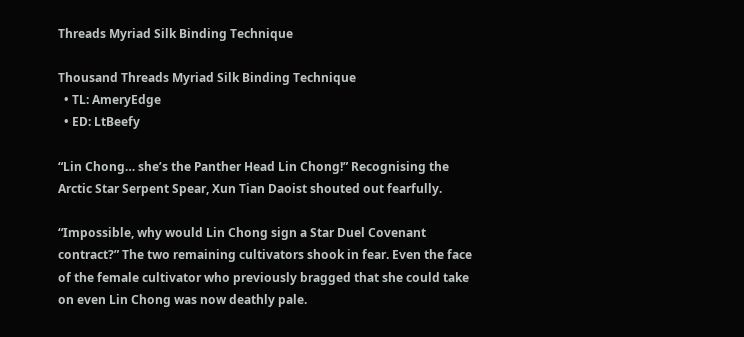Threads Myriad Silk Binding Technique

Thousand Threads Myriad Silk Binding Technique
  • TL: AmeryEdge
  • ED: LtBeefy

“Lin Chong… she’s the Panther Head Lin Chong!” Recognising the Arctic Star Serpent Spear, Xun Tian Daoist shouted out fearfully.

“Impossible, why would Lin Chong sign a Star Duel Covenant contract?” The two remaining cultivators shook in fear. Even the face of the female cultivator who previously bragged that she could take on even Lin Chong was now deathly pale.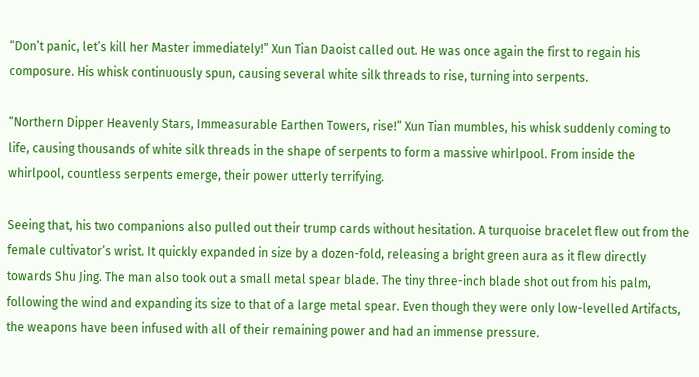“Don’t panic, let’s kill her Master immediately!” Xun Tian Daoist called out. He was once again the first to regain his composure. His whisk continuously spun, causing several white silk threads to rise, turning into serpents.

“Northern Dipper Heavenly Stars, Immeasurable Earthen Towers, rise!” Xun Tian mumbles, his whisk suddenly coming to life, causing thousands of white silk threads in the shape of serpents to form a massive whirlpool. From inside the whirlpool, countless serpents emerge, their power utterly terrifying.

Seeing that, his two companions also pulled out their trump cards without hesitation. A turquoise bracelet flew out from the female cultivator’s wrist. It quickly expanded in size by a dozen-fold, releasing a bright green aura as it flew directly towards Shu Jing. The man also took out a small metal spear blade. The tiny three-inch blade shot out from his palm, following the wind and expanding its size to that of a large metal spear. Even though they were only low-levelled Artifacts, the weapons have been infused with all of their remaining power and had an immense pressure.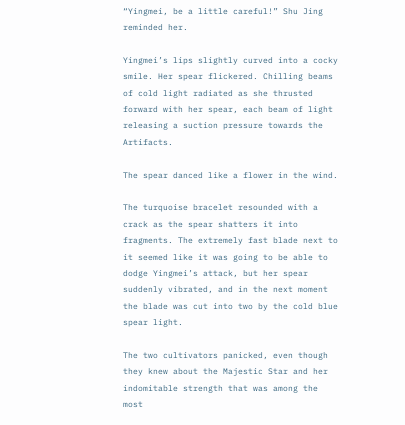“Yingmei, be a little careful!” Shu Jing reminded her.

Yingmei’s lips slightly curved into a cocky smile. Her spear flickered. Chilling beams of cold light radiated as she thrusted forward with her spear, each beam of light releasing a suction pressure towards the Artifacts.

The spear danced like a flower in the wind.

The turquoise bracelet resounded with a crack as the spear shatters it into fragments. The extremely fast blade next to it seemed like it was going to be able to dodge Yingmei’s attack, but her spear suddenly vibrated, and in the next moment the blade was cut into two by the cold blue spear light.

The two cultivators panicked, even though they knew about the Majestic Star and her indomitable strength that was among the most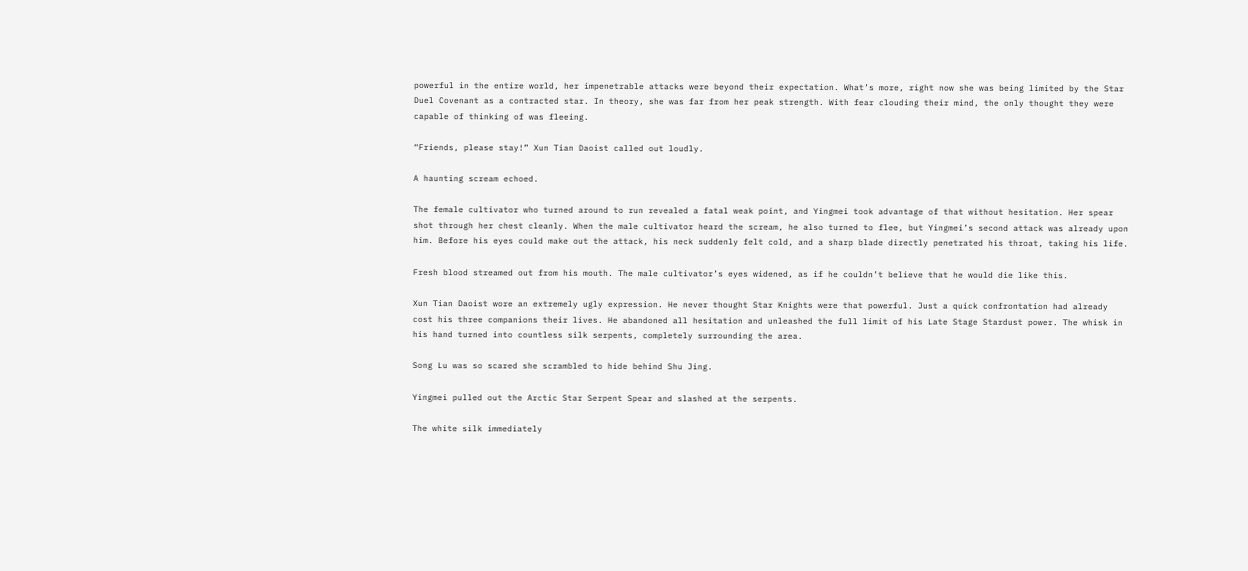powerful in the entire world, her impenetrable attacks were beyond their expectation. What’s more, right now she was being limited by the Star Duel Covenant as a contracted star. In theory, she was far from her peak strength. With fear clouding their mind, the only thought they were capable of thinking of was fleeing.

“Friends, please stay!” Xun Tian Daoist called out loudly.

A haunting scream echoed.

The female cultivator who turned around to run revealed a fatal weak point, and Yingmei took advantage of that without hesitation. Her spear shot through her chest cleanly. When the male cultivator heard the scream, he also turned to flee, but Yingmei’s second attack was already upon him. Before his eyes could make out the attack, his neck suddenly felt cold, and a sharp blade directly penetrated his throat, taking his life.

Fresh blood streamed out from his mouth. The male cultivator’s eyes widened, as if he couldn’t believe that he would die like this.

Xun Tian Daoist wore an extremely ugly expression. He never thought Star Knights were that powerful. Just a quick confrontation had already cost his three companions their lives. He abandoned all hesitation and unleashed the full limit of his Late Stage Stardust power. The whisk in his hand turned into countless silk serpents, completely surrounding the area.

Song Lu was so scared she scrambled to hide behind Shu Jing.

Yingmei pulled out the Arctic Star Serpent Spear and slashed at the serpents.

The white silk immediately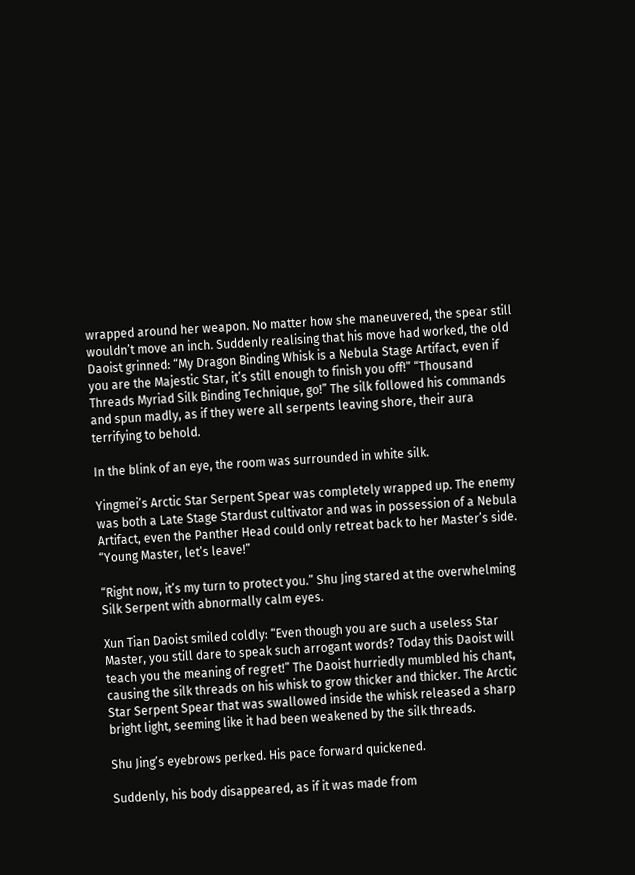wrapped around her weapon. No matter how she maneuvered, the spear still wouldn’t move an inch. Suddenly realising that his move had worked, the old Daoist grinned: “My Dragon Binding Whisk is a Nebula Stage Artifact, even if you are the Majestic Star, it’s still enough to finish you off!” “Thousand Threads Myriad Silk Binding Technique, go!” The silk followed his commands and spun madly, as if they were all serpents leaving shore, their aura terrifying to behold.

In the blink of an eye, the room was surrounded in white silk.

Yingmei’s Arctic Star Serpent Spear was completely wrapped up. The enemy was both a Late Stage Stardust cultivator and was in possession of a Nebula Artifact, even the Panther Head could only retreat back to her Master’s side. “Young Master, let’s leave!”

“Right now, it’s my turn to protect you.” Shu Jing stared at the overwhelming Silk Serpent with abnormally calm eyes.

Xun Tian Daoist smiled coldly: “Even though you are such a useless Star Master, you still dare to speak such arrogant words? Today this Daoist will teach you the meaning of regret!” The Daoist hurriedly mumbled his chant, causing the silk threads on his whisk to grow thicker and thicker. The Arctic Star Serpent Spear that was swallowed inside the whisk released a sharp bright light, seeming like it had been weakened by the silk threads.

Shu Jing’s eyebrows perked. His pace forward quickened.

Suddenly, his body disappeared, as if it was made from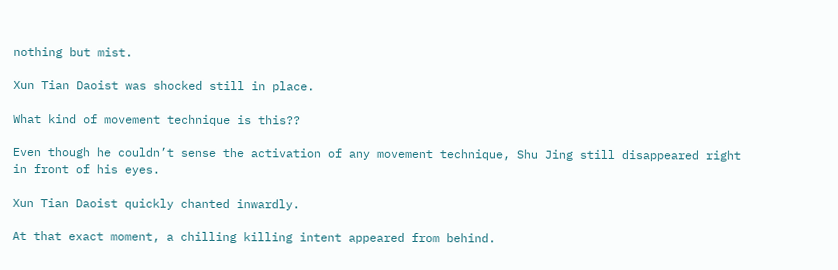nothing but mist.

Xun Tian Daoist was shocked still in place.

What kind of movement technique is this??

Even though he couldn’t sense the activation of any movement technique, Shu Jing still disappeared right in front of his eyes.

Xun Tian Daoist quickly chanted inwardly.

At that exact moment, a chilling killing intent appeared from behind.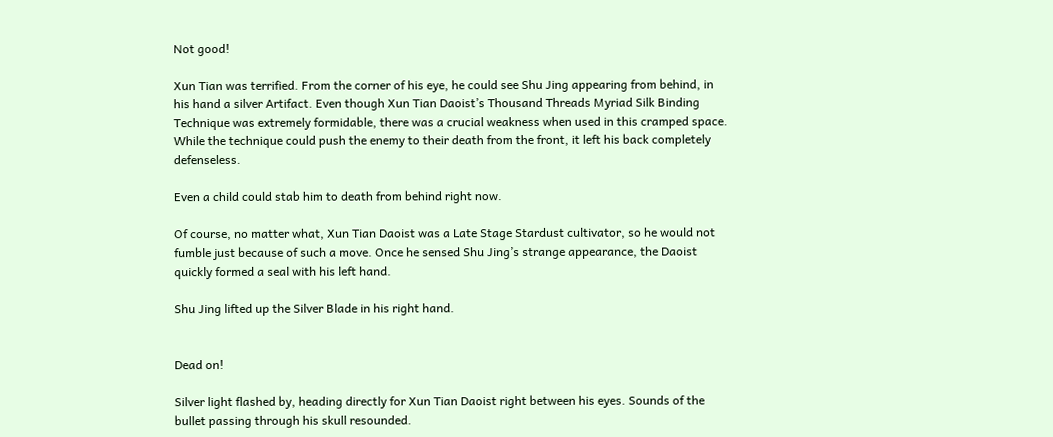Not good!

Xun Tian was terrified. From the corner of his eye, he could see Shu Jing appearing from behind, in his hand a silver Artifact. Even though Xun Tian Daoist’s Thousand Threads Myriad Silk Binding Technique was extremely formidable, there was a crucial weakness when used in this cramped space. While the technique could push the enemy to their death from the front, it left his back completely defenseless.

Even a child could stab him to death from behind right now.

Of course, no matter what, Xun Tian Daoist was a Late Stage Stardust cultivator, so he would not fumble just because of such a move. Once he sensed Shu Jing’s strange appearance, the Daoist quickly formed a seal with his left hand.

Shu Jing lifted up the Silver Blade in his right hand.


Dead on!

Silver light flashed by, heading directly for Xun Tian Daoist right between his eyes. Sounds of the bullet passing through his skull resounded.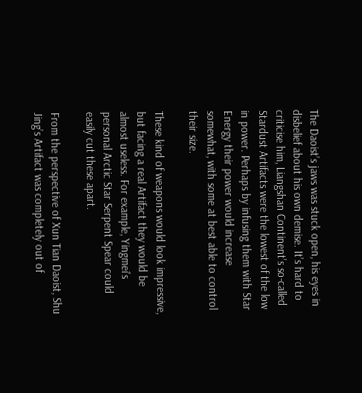The Daoist’s jaws was stuck open, his eyes in disbelief about his own demise. It’s hard to criticise him, Liangshan Continent’s so-called Stardust Artifacts were the lowest of the low in power. Perhaps by infusing them with Star Energy their power would increase somewhat, with some at best able to control their size.

These kind of weapons would look impressive, but facing a real Artifact they would be almost useless. For example, Yingmei’s personal Arctic Star Serpent Spear could easily cut these apart.

From the perspective of Xun Tian Daoist, Shu Jing’s Artifact was completely out of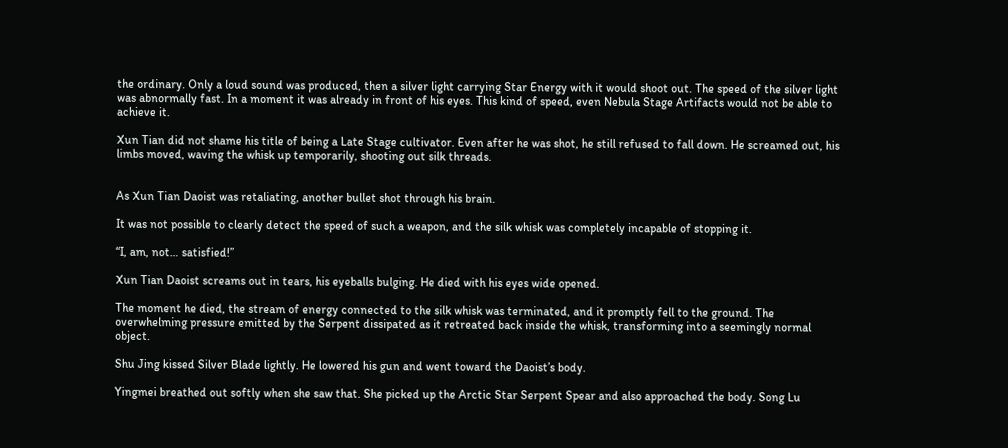the ordinary. Only a loud sound was produced, then a silver light carrying Star Energy with it would shoot out. The speed of the silver light was abnormally fast. In a moment it was already in front of his eyes. This kind of speed, even Nebula Stage Artifacts would not be able to achieve it.

Xun Tian did not shame his title of being a Late Stage cultivator. Even after he was shot, he still refused to fall down. He screamed out, his limbs moved, waving the whisk up temporarily, shooting out silk threads.


As Xun Tian Daoist was retaliating, another bullet shot through his brain.

It was not possible to clearly detect the speed of such a weapon, and the silk whisk was completely incapable of stopping it.

“I, am, not… satisfied!”

Xun Tian Daoist screams out in tears, his eyeballs bulging. He died with his eyes wide opened.

The moment he died, the stream of energy connected to the silk whisk was terminated, and it promptly fell to the ground. The overwhelming pressure emitted by the Serpent dissipated as it retreated back inside the whisk, transforming into a seemingly normal object.

Shu Jing kissed Silver Blade lightly. He lowered his gun and went toward the Daoist’s body.

Yingmei breathed out softly when she saw that. She picked up the Arctic Star Serpent Spear and also approached the body. Song Lu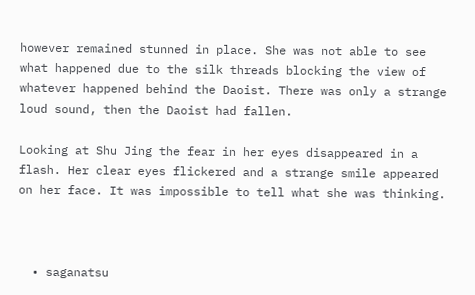however remained stunned in place. She was not able to see what happened due to the silk threads blocking the view of whatever happened behind the Daoist. There was only a strange loud sound, then the Daoist had fallen.

Looking at Shu Jing the fear in her eyes disappeared in a flash. Her clear eyes flickered and a strange smile appeared on her face. It was impossible to tell what she was thinking.



  • saganatsu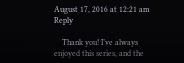August 17, 2016 at 12:21 am Reply

    Thank you! I’ve always enjoyed this series, and the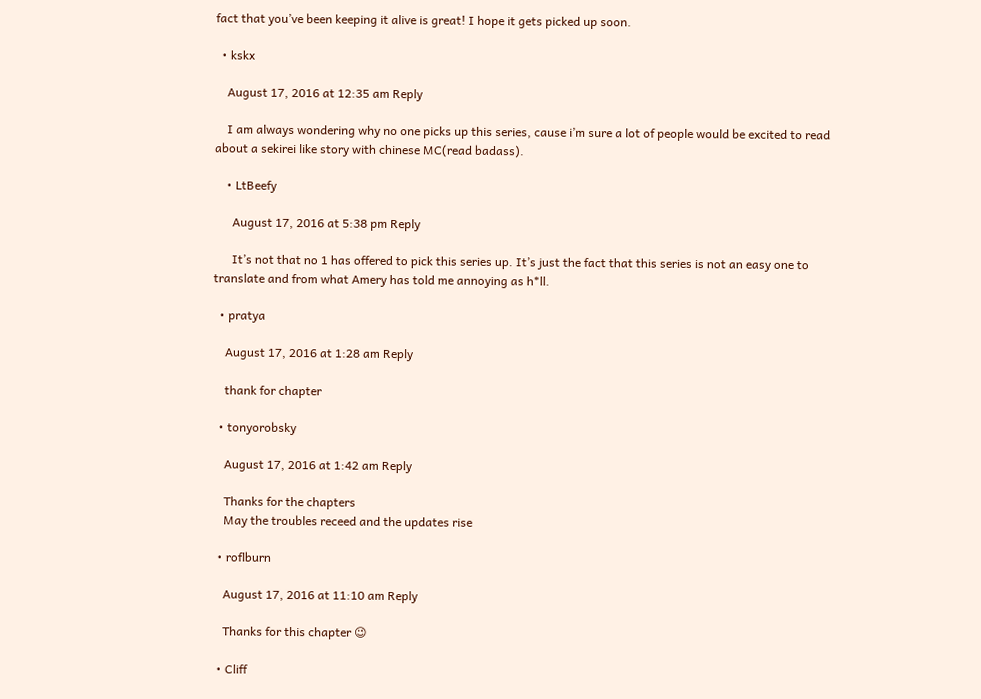fact that you’ve been keeping it alive is great! I hope it gets picked up soon.

  • kskx

    August 17, 2016 at 12:35 am Reply

    I am always wondering why no one picks up this series, cause i’m sure a lot of people would be excited to read about a sekirei like story with chinese MC(read badass).

    • LtBeefy

      August 17, 2016 at 5:38 pm Reply

      It’s not that no 1 has offered to pick this series up. It’s just the fact that this series is not an easy one to translate and from what Amery has told me annoying as h*ll.

  • pratya

    August 17, 2016 at 1:28 am Reply

    thank for chapter

  • tonyorobsky

    August 17, 2016 at 1:42 am Reply

    Thanks for the chapters
    May the troubles receed and the updates rise

  • roflburn

    August 17, 2016 at 11:10 am Reply

    Thanks for this chapter 😉

  • Cliff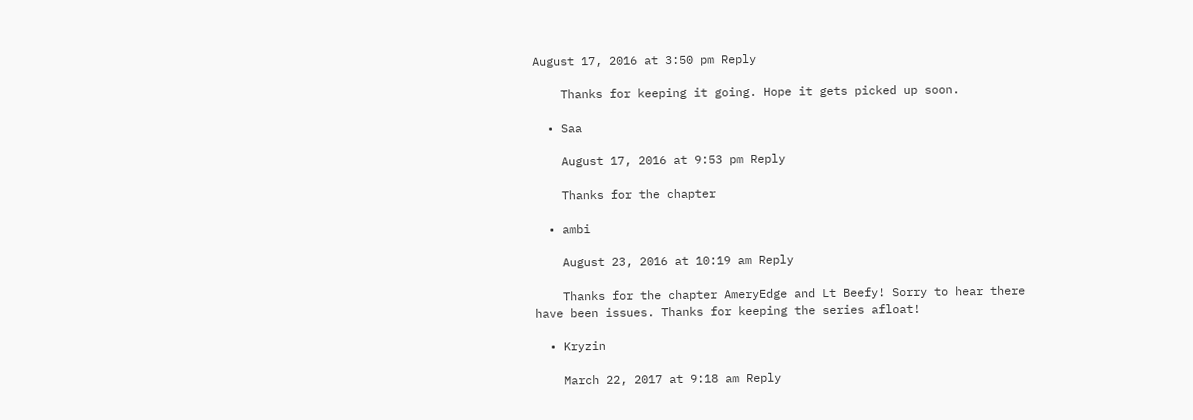August 17, 2016 at 3:50 pm Reply

    Thanks for keeping it going. Hope it gets picked up soon.

  • Saa

    August 17, 2016 at 9:53 pm Reply

    Thanks for the chapter

  • ambi

    August 23, 2016 at 10:19 am Reply

    Thanks for the chapter AmeryEdge and Lt Beefy! Sorry to hear there have been issues. Thanks for keeping the series afloat!

  • Kryzin

    March 22, 2017 at 9:18 am Reply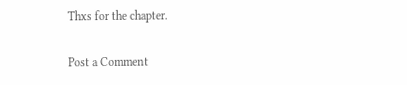Thxs for the chapter.

Post a Comment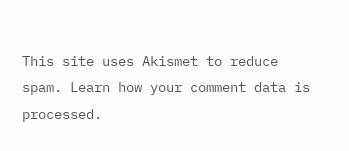This site uses Akismet to reduce spam. Learn how your comment data is processed.